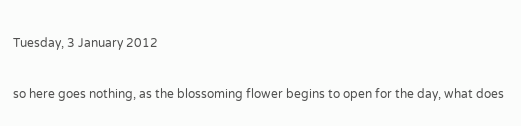Tuesday, 3 January 2012

so here goes nothing, as the blossoming flower begins to open for the day, what does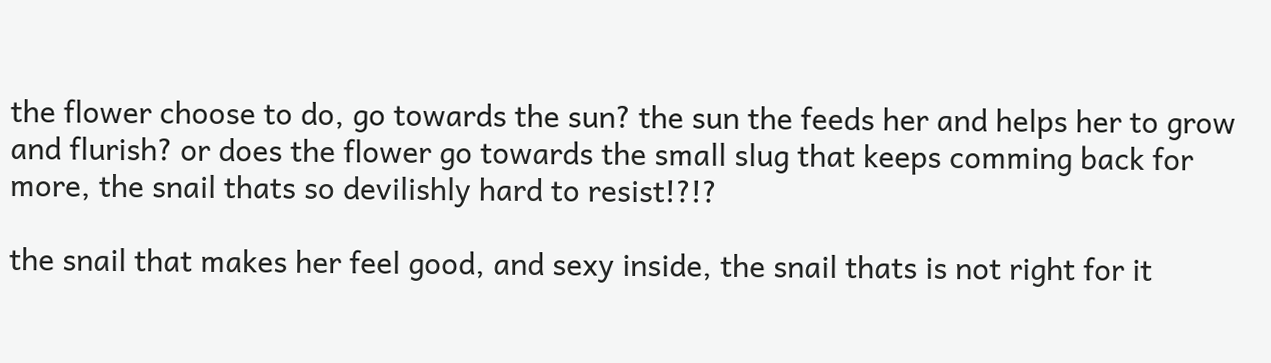the flower choose to do, go towards the sun? the sun the feeds her and helps her to grow and flurish? or does the flower go towards the small slug that keeps comming back for more, the snail thats so devilishly hard to resist!?!?

the snail that makes her feel good, and sexy inside, the snail thats is not right for it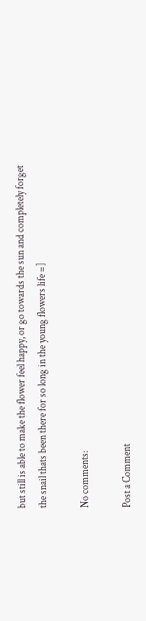but still is able to make the flower feel happy, or go towards the sun and completely forget the snail thats been there for so long in the young flowers life =]

No comments:

Post a Comment